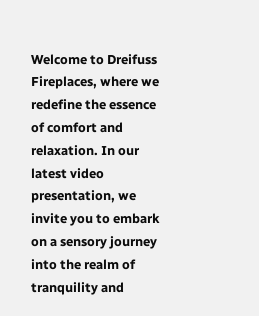Welcome to Dreifuss Fireplaces, where we redefine the essence of comfort and relaxation. In our latest video presentation, we invite you to embark on a sensory journey into the realm of tranquility and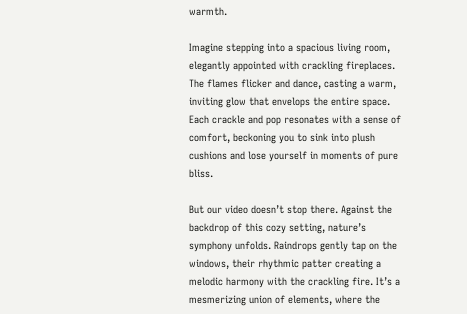warmth.

Imagine stepping into a spacious living room, elegantly appointed with crackling fireplaces. The flames flicker and dance, casting a warm, inviting glow that envelops the entire space. Each crackle and pop resonates with a sense of comfort, beckoning you to sink into plush cushions and lose yourself in moments of pure bliss.

But our video doesn’t stop there. Against the backdrop of this cozy setting, nature’s symphony unfolds. Raindrops gently tap on the windows, their rhythmic patter creating a melodic harmony with the crackling fire. It’s a mesmerizing union of elements, where the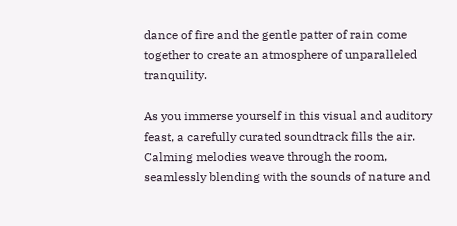dance of fire and the gentle patter of rain come together to create an atmosphere of unparalleled tranquility.

As you immerse yourself in this visual and auditory feast, a carefully curated soundtrack fills the air. Calming melodies weave through the room, seamlessly blending with the sounds of nature and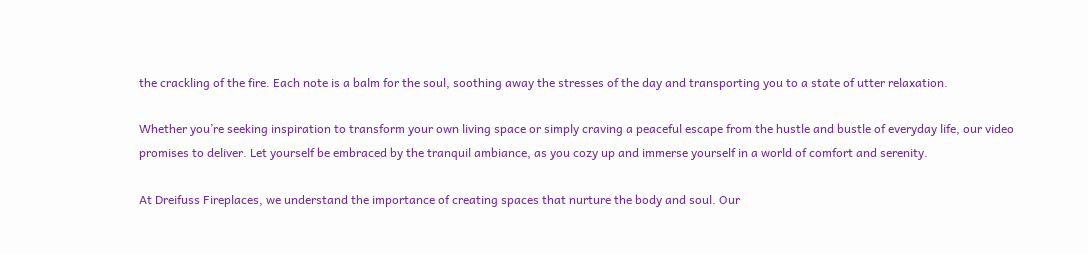the crackling of the fire. Each note is a balm for the soul, soothing away the stresses of the day and transporting you to a state of utter relaxation.

Whether you’re seeking inspiration to transform your own living space or simply craving a peaceful escape from the hustle and bustle of everyday life, our video promises to deliver. Let yourself be embraced by the tranquil ambiance, as you cozy up and immerse yourself in a world of comfort and serenity.

At Dreifuss Fireplaces, we understand the importance of creating spaces that nurture the body and soul. Our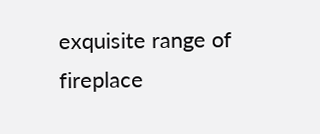exquisite range of fireplace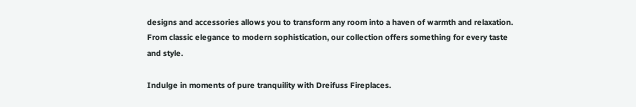designs and accessories allows you to transform any room into a haven of warmth and relaxation. From classic elegance to modern sophistication, our collection offers something for every taste and style.

Indulge in moments of pure tranquility with Dreifuss Fireplaces.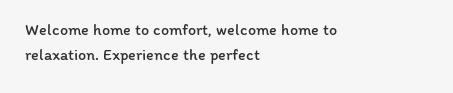Welcome home to comfort, welcome home to relaxation. Experience the perfect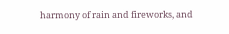harmony of rain and fireworks, and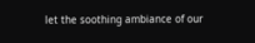let the soothing ambiance of our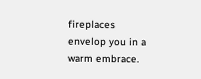fireplaces envelop you in a warm embrace.